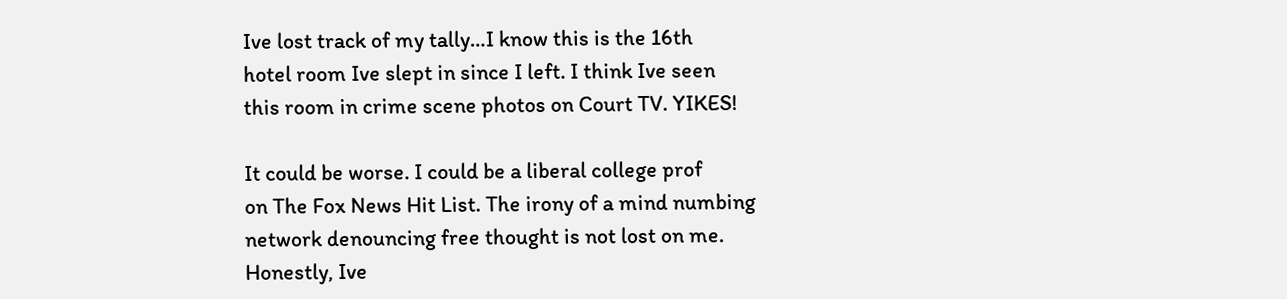Ive lost track of my tally…I know this is the 16th
hotel room Ive slept in since I left. I think Ive seen
this room in crime scene photos on Court TV. YIKES!

It could be worse. I could be a liberal college prof
on The Fox News Hit List. The irony of a mind numbing
network denouncing free thought is not lost on me.
Honestly, Ive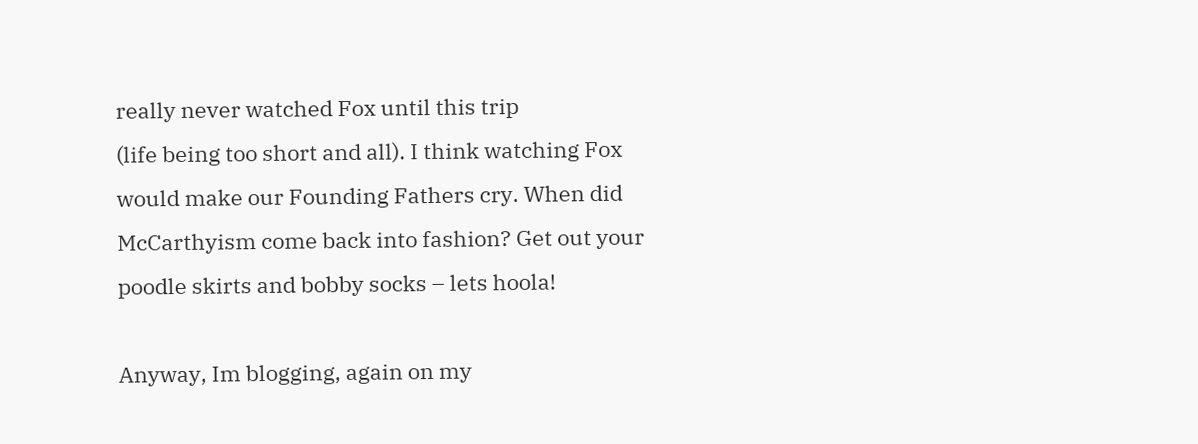really never watched Fox until this trip
(life being too short and all). I think watching Fox
would make our Founding Fathers cry. When did
McCarthyism come back into fashion? Get out your
poodle skirts and bobby socks – lets hoola!

Anyway, Im blogging, again on my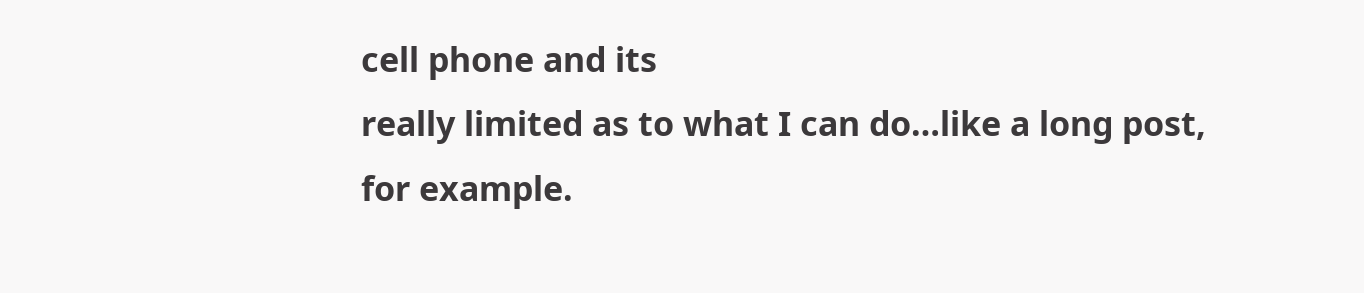cell phone and its
really limited as to what I can do…like a long post,
for example.